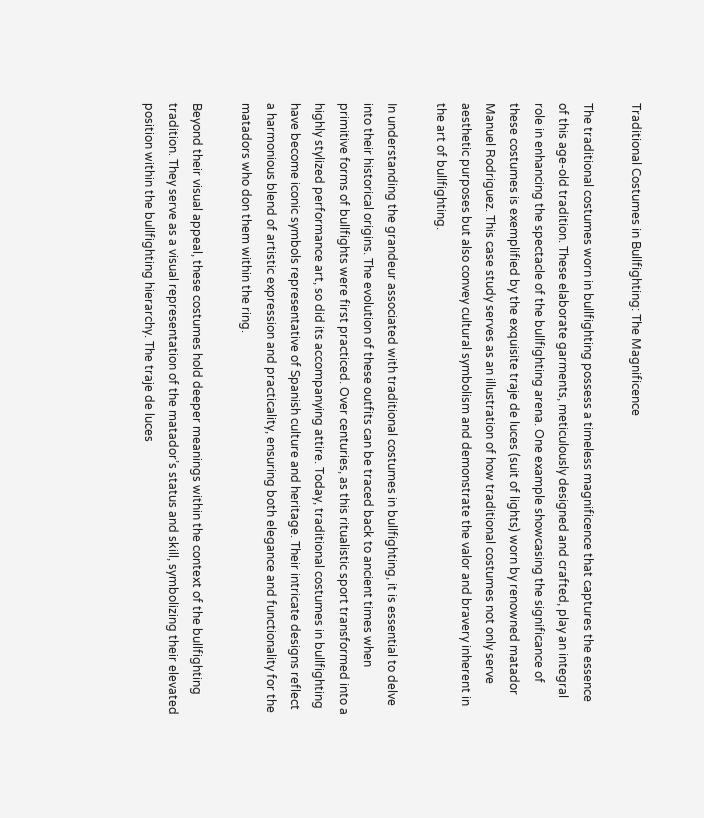Traditional Costumes in Bullfighting: The Magnificence

The traditional costumes worn in bullfighting possess a timeless magnificence that captures the essence of this age-old tradition. These elaborate garments, meticulously designed and crafted, play an integral role in enhancing the spectacle of the bullfighting arena. One example showcasing the significance of these costumes is exemplified by the exquisite traje de luces (suit of lights) worn by renowned matador Manuel Rodriguez. This case study serves as an illustration of how traditional costumes not only serve aesthetic purposes but also convey cultural symbolism and demonstrate the valor and bravery inherent in the art of bullfighting.

In understanding the grandeur associated with traditional costumes in bullfighting, it is essential to delve into their historical origins. The evolution of these outfits can be traced back to ancient times when primitive forms of bullfights were first practiced. Over centuries, as this ritualistic sport transformed into a highly stylized performance art, so did its accompanying attire. Today, traditional costumes in bullfighting have become iconic symbols representative of Spanish culture and heritage. Their intricate designs reflect a harmonious blend of artistic expression and practicality, ensuring both elegance and functionality for the matadors who don them within the ring.

Beyond their visual appeal, these costumes hold deeper meanings within the context of the bullfighting tradition. They serve as a visual representation of the matador’s status and skill, symbolizing their elevated position within the bullfighting hierarchy. The traje de luces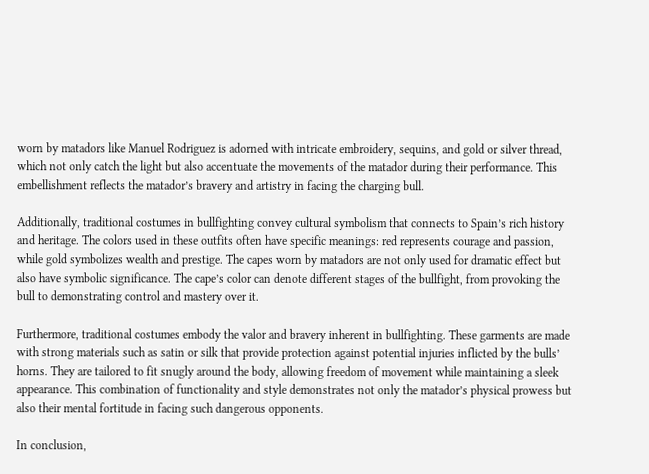worn by matadors like Manuel Rodriguez is adorned with intricate embroidery, sequins, and gold or silver thread, which not only catch the light but also accentuate the movements of the matador during their performance. This embellishment reflects the matador’s bravery and artistry in facing the charging bull.

Additionally, traditional costumes in bullfighting convey cultural symbolism that connects to Spain’s rich history and heritage. The colors used in these outfits often have specific meanings: red represents courage and passion, while gold symbolizes wealth and prestige. The capes worn by matadors are not only used for dramatic effect but also have symbolic significance. The cape’s color can denote different stages of the bullfight, from provoking the bull to demonstrating control and mastery over it.

Furthermore, traditional costumes embody the valor and bravery inherent in bullfighting. These garments are made with strong materials such as satin or silk that provide protection against potential injuries inflicted by the bulls’ horns. They are tailored to fit snugly around the body, allowing freedom of movement while maintaining a sleek appearance. This combination of functionality and style demonstrates not only the matador’s physical prowess but also their mental fortitude in facing such dangerous opponents.

In conclusion,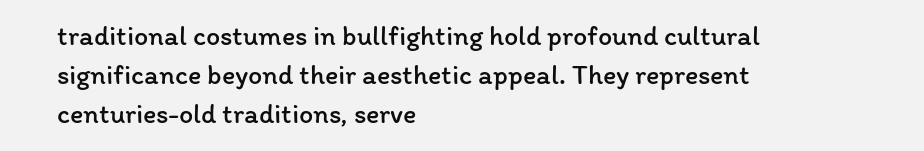traditional costumes in bullfighting hold profound cultural significance beyond their aesthetic appeal. They represent centuries-old traditions, serve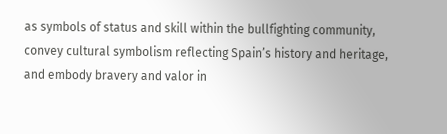as symbols of status and skill within the bullfighting community, convey cultural symbolism reflecting Spain’s history and heritage, and embody bravery and valor in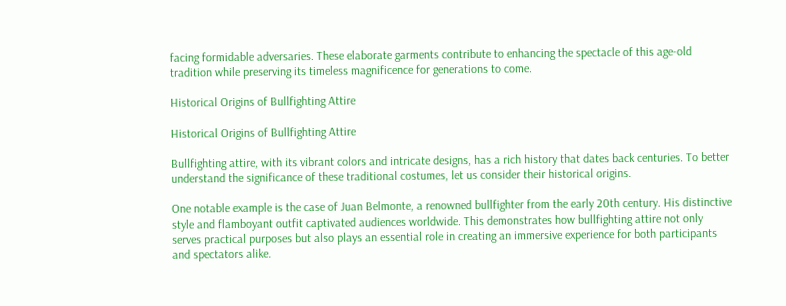facing formidable adversaries. These elaborate garments contribute to enhancing the spectacle of this age-old tradition while preserving its timeless magnificence for generations to come.

Historical Origins of Bullfighting Attire

Historical Origins of Bullfighting Attire

Bullfighting attire, with its vibrant colors and intricate designs, has a rich history that dates back centuries. To better understand the significance of these traditional costumes, let us consider their historical origins.

One notable example is the case of Juan Belmonte, a renowned bullfighter from the early 20th century. His distinctive style and flamboyant outfit captivated audiences worldwide. This demonstrates how bullfighting attire not only serves practical purposes but also plays an essential role in creating an immersive experience for both participants and spectators alike.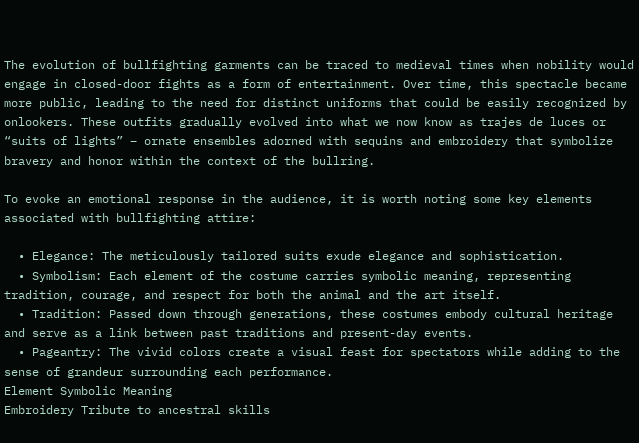The evolution of bullfighting garments can be traced to medieval times when nobility would engage in closed-door fights as a form of entertainment. Over time, this spectacle became more public, leading to the need for distinct uniforms that could be easily recognized by onlookers. These outfits gradually evolved into what we now know as trajes de luces or “suits of lights” – ornate ensembles adorned with sequins and embroidery that symbolize bravery and honor within the context of the bullring.

To evoke an emotional response in the audience, it is worth noting some key elements associated with bullfighting attire:

  • Elegance: The meticulously tailored suits exude elegance and sophistication.
  • Symbolism: Each element of the costume carries symbolic meaning, representing tradition, courage, and respect for both the animal and the art itself.
  • Tradition: Passed down through generations, these costumes embody cultural heritage and serve as a link between past traditions and present-day events.
  • Pageantry: The vivid colors create a visual feast for spectators while adding to the sense of grandeur surrounding each performance.
Element Symbolic Meaning
Embroidery Tribute to ancestral skills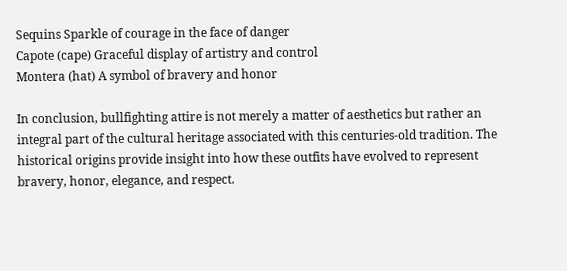Sequins Sparkle of courage in the face of danger
Capote (cape) Graceful display of artistry and control
Montera (hat) A symbol of bravery and honor

In conclusion, bullfighting attire is not merely a matter of aesthetics but rather an integral part of the cultural heritage associated with this centuries-old tradition. The historical origins provide insight into how these outfits have evolved to represent bravery, honor, elegance, and respect.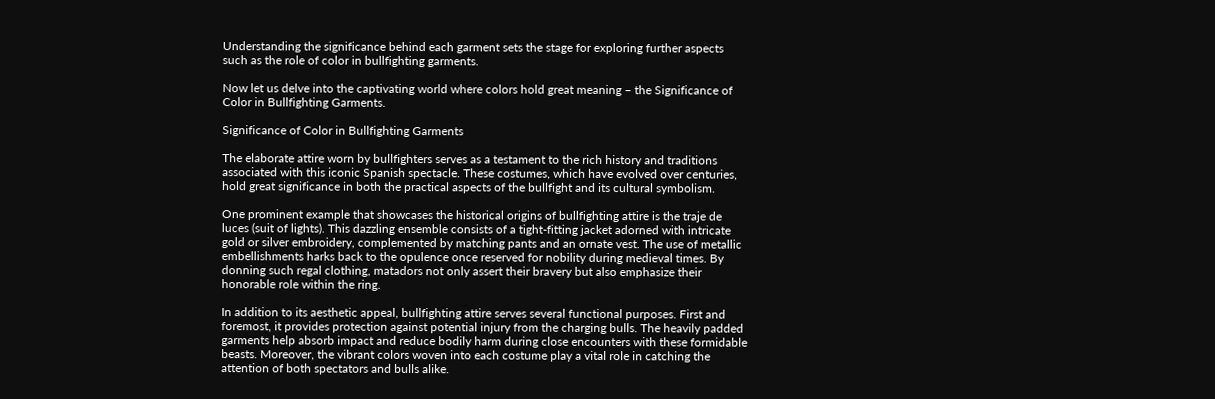Understanding the significance behind each garment sets the stage for exploring further aspects such as the role of color in bullfighting garments.

Now let us delve into the captivating world where colors hold great meaning – the Significance of Color in Bullfighting Garments.

Significance of Color in Bullfighting Garments

The elaborate attire worn by bullfighters serves as a testament to the rich history and traditions associated with this iconic Spanish spectacle. These costumes, which have evolved over centuries, hold great significance in both the practical aspects of the bullfight and its cultural symbolism.

One prominent example that showcases the historical origins of bullfighting attire is the traje de luces (suit of lights). This dazzling ensemble consists of a tight-fitting jacket adorned with intricate gold or silver embroidery, complemented by matching pants and an ornate vest. The use of metallic embellishments harks back to the opulence once reserved for nobility during medieval times. By donning such regal clothing, matadors not only assert their bravery but also emphasize their honorable role within the ring.

In addition to its aesthetic appeal, bullfighting attire serves several functional purposes. First and foremost, it provides protection against potential injury from the charging bulls. The heavily padded garments help absorb impact and reduce bodily harm during close encounters with these formidable beasts. Moreover, the vibrant colors woven into each costume play a vital role in catching the attention of both spectators and bulls alike.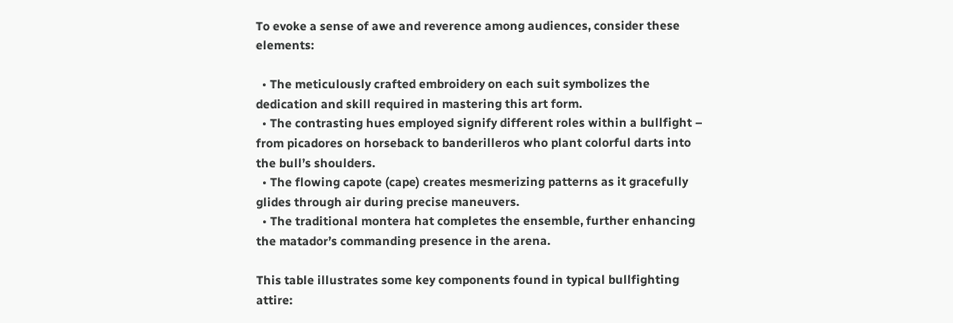To evoke a sense of awe and reverence among audiences, consider these elements:

  • The meticulously crafted embroidery on each suit symbolizes the dedication and skill required in mastering this art form.
  • The contrasting hues employed signify different roles within a bullfight – from picadores on horseback to banderilleros who plant colorful darts into the bull’s shoulders.
  • The flowing capote (cape) creates mesmerizing patterns as it gracefully glides through air during precise maneuvers.
  • The traditional montera hat completes the ensemble, further enhancing the matador’s commanding presence in the arena.

This table illustrates some key components found in typical bullfighting attire: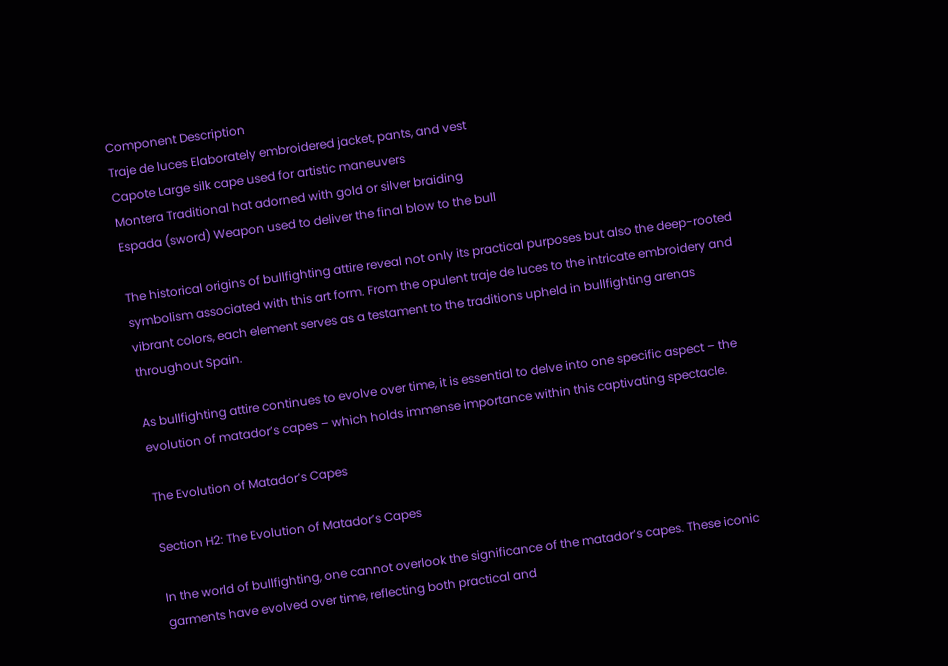Component Description
Traje de luces Elaborately embroidered jacket, pants, and vest
Capote Large silk cape used for artistic maneuvers
Montera Traditional hat adorned with gold or silver braiding
Espada (sword) Weapon used to deliver the final blow to the bull

The historical origins of bullfighting attire reveal not only its practical purposes but also the deep-rooted symbolism associated with this art form. From the opulent traje de luces to the intricate embroidery and vibrant colors, each element serves as a testament to the traditions upheld in bullfighting arenas throughout Spain.

As bullfighting attire continues to evolve over time, it is essential to delve into one specific aspect – the evolution of matador’s capes – which holds immense importance within this captivating spectacle.

The Evolution of Matador’s Capes

Section H2: The Evolution of Matador’s Capes

In the world of bullfighting, one cannot overlook the significance of the matador’s capes. These iconic garments have evolved over time, reflecting both practical and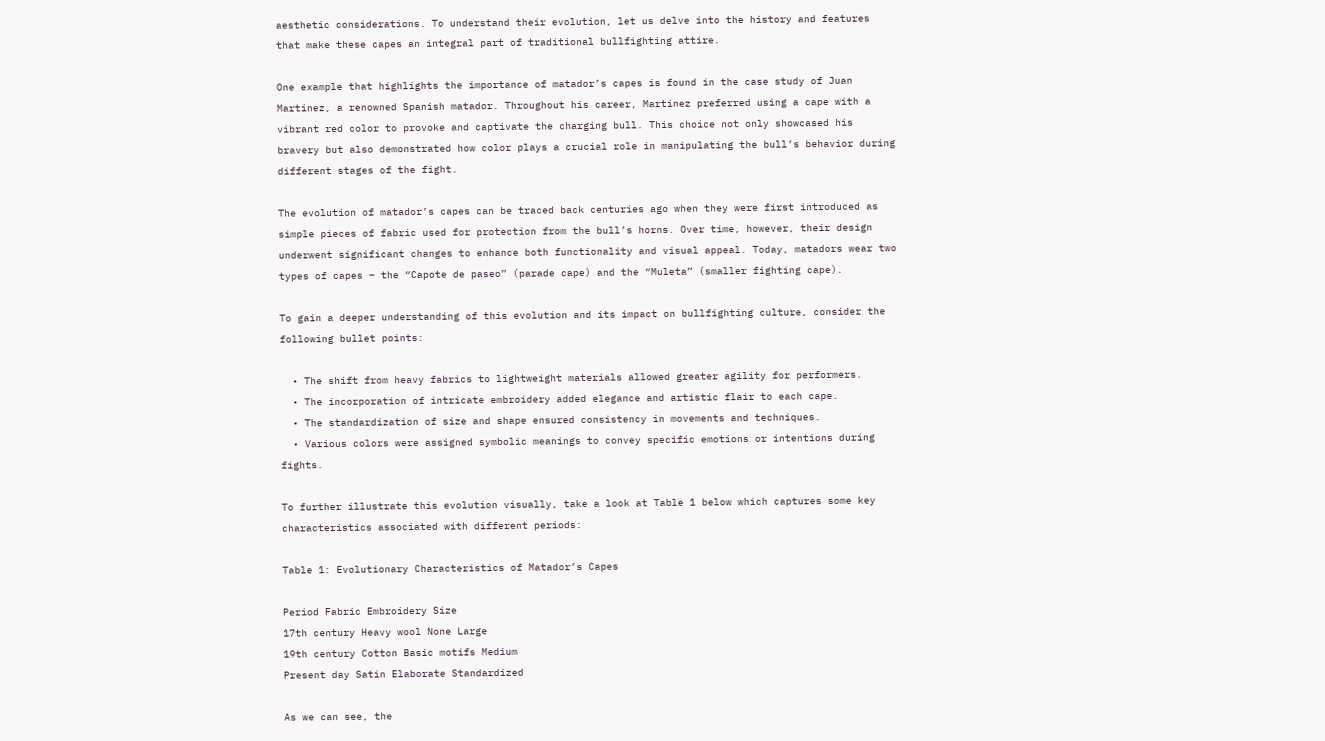aesthetic considerations. To understand their evolution, let us delve into the history and features that make these capes an integral part of traditional bullfighting attire.

One example that highlights the importance of matador’s capes is found in the case study of Juan Martinez, a renowned Spanish matador. Throughout his career, Martinez preferred using a cape with a vibrant red color to provoke and captivate the charging bull. This choice not only showcased his bravery but also demonstrated how color plays a crucial role in manipulating the bull’s behavior during different stages of the fight.

The evolution of matador’s capes can be traced back centuries ago when they were first introduced as simple pieces of fabric used for protection from the bull’s horns. Over time, however, their design underwent significant changes to enhance both functionality and visual appeal. Today, matadors wear two types of capes – the “Capote de paseo” (parade cape) and the “Muleta” (smaller fighting cape).

To gain a deeper understanding of this evolution and its impact on bullfighting culture, consider the following bullet points:

  • The shift from heavy fabrics to lightweight materials allowed greater agility for performers.
  • The incorporation of intricate embroidery added elegance and artistic flair to each cape.
  • The standardization of size and shape ensured consistency in movements and techniques.
  • Various colors were assigned symbolic meanings to convey specific emotions or intentions during fights.

To further illustrate this evolution visually, take a look at Table 1 below which captures some key characteristics associated with different periods:

Table 1: Evolutionary Characteristics of Matador’s Capes

Period Fabric Embroidery Size
17th century Heavy wool None Large
19th century Cotton Basic motifs Medium
Present day Satin Elaborate Standardized

As we can see, the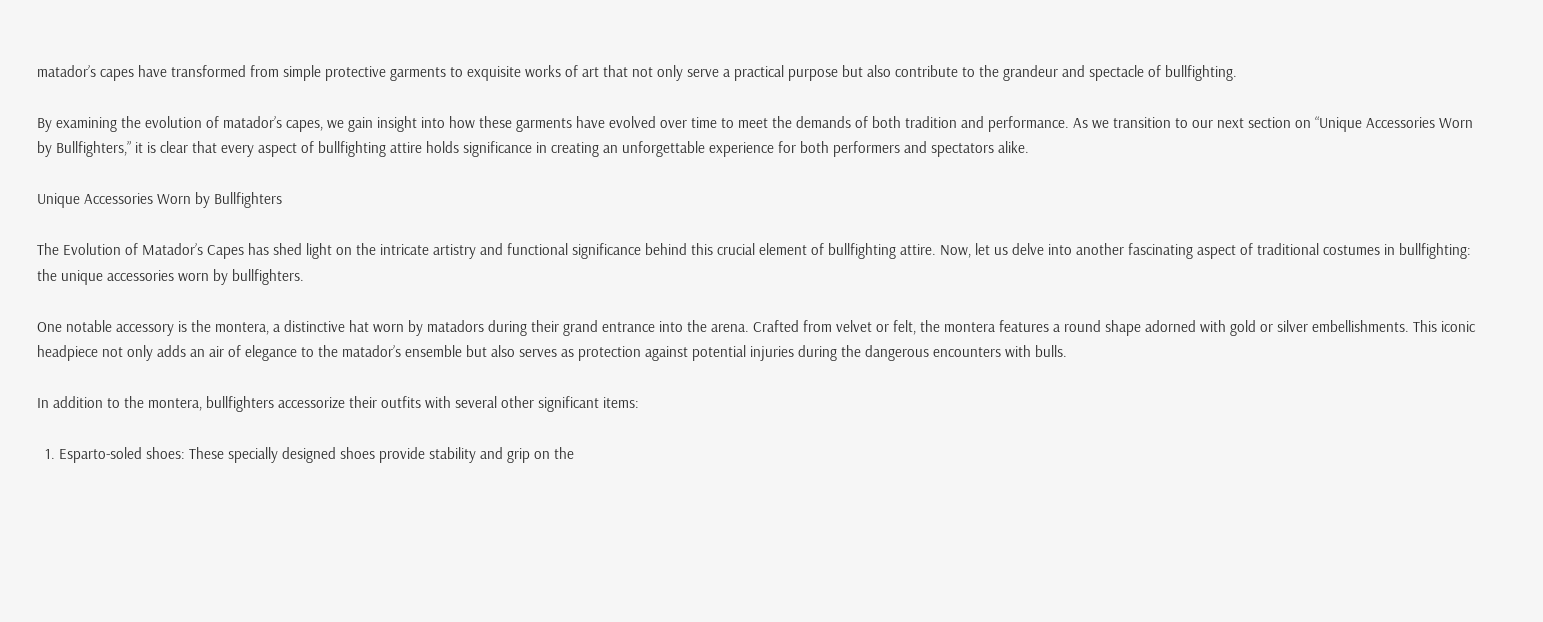matador’s capes have transformed from simple protective garments to exquisite works of art that not only serve a practical purpose but also contribute to the grandeur and spectacle of bullfighting.

By examining the evolution of matador’s capes, we gain insight into how these garments have evolved over time to meet the demands of both tradition and performance. As we transition to our next section on “Unique Accessories Worn by Bullfighters,” it is clear that every aspect of bullfighting attire holds significance in creating an unforgettable experience for both performers and spectators alike.

Unique Accessories Worn by Bullfighters

The Evolution of Matador’s Capes has shed light on the intricate artistry and functional significance behind this crucial element of bullfighting attire. Now, let us delve into another fascinating aspect of traditional costumes in bullfighting: the unique accessories worn by bullfighters.

One notable accessory is the montera, a distinctive hat worn by matadors during their grand entrance into the arena. Crafted from velvet or felt, the montera features a round shape adorned with gold or silver embellishments. This iconic headpiece not only adds an air of elegance to the matador’s ensemble but also serves as protection against potential injuries during the dangerous encounters with bulls.

In addition to the montera, bullfighters accessorize their outfits with several other significant items:

  1. Esparto-soled shoes: These specially designed shoes provide stability and grip on the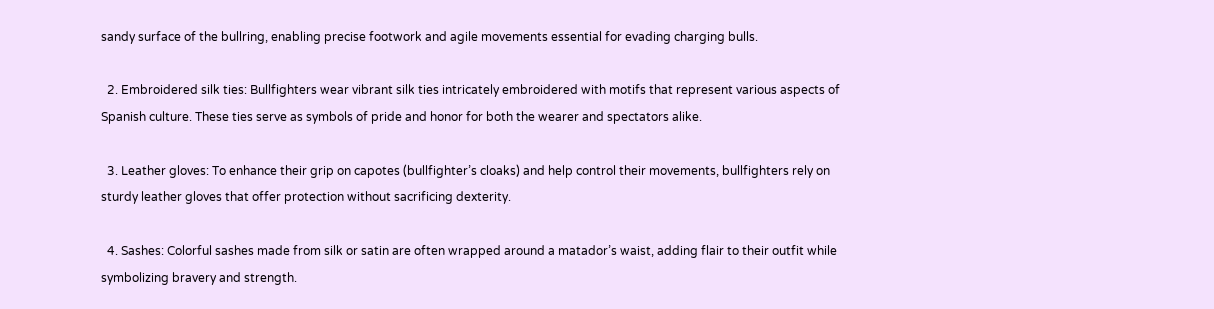sandy surface of the bullring, enabling precise footwork and agile movements essential for evading charging bulls.

  2. Embroidered silk ties: Bullfighters wear vibrant silk ties intricately embroidered with motifs that represent various aspects of Spanish culture. These ties serve as symbols of pride and honor for both the wearer and spectators alike.

  3. Leather gloves: To enhance their grip on capotes (bullfighter’s cloaks) and help control their movements, bullfighters rely on sturdy leather gloves that offer protection without sacrificing dexterity.

  4. Sashes: Colorful sashes made from silk or satin are often wrapped around a matador’s waist, adding flair to their outfit while symbolizing bravery and strength.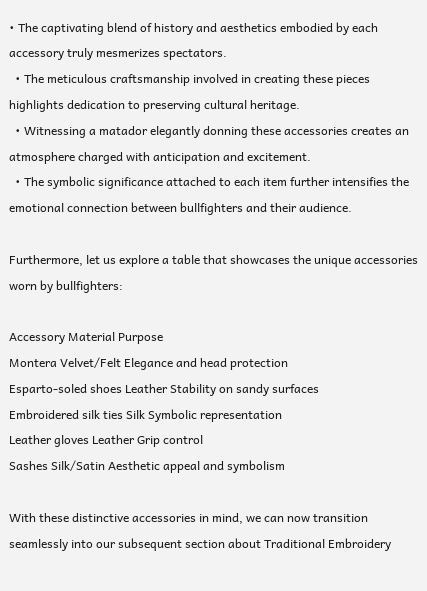• The captivating blend of history and aesthetics embodied by each accessory truly mesmerizes spectators.
  • The meticulous craftsmanship involved in creating these pieces highlights dedication to preserving cultural heritage.
  • Witnessing a matador elegantly donning these accessories creates an atmosphere charged with anticipation and excitement.
  • The symbolic significance attached to each item further intensifies the emotional connection between bullfighters and their audience.

Furthermore, let us explore a table that showcases the unique accessories worn by bullfighters:

Accessory Material Purpose
Montera Velvet/Felt Elegance and head protection
Esparto-soled shoes Leather Stability on sandy surfaces
Embroidered silk ties Silk Symbolic representation
Leather gloves Leather Grip control
Sashes Silk/Satin Aesthetic appeal and symbolism

With these distinctive accessories in mind, we can now transition seamlessly into our subsequent section about Traditional Embroidery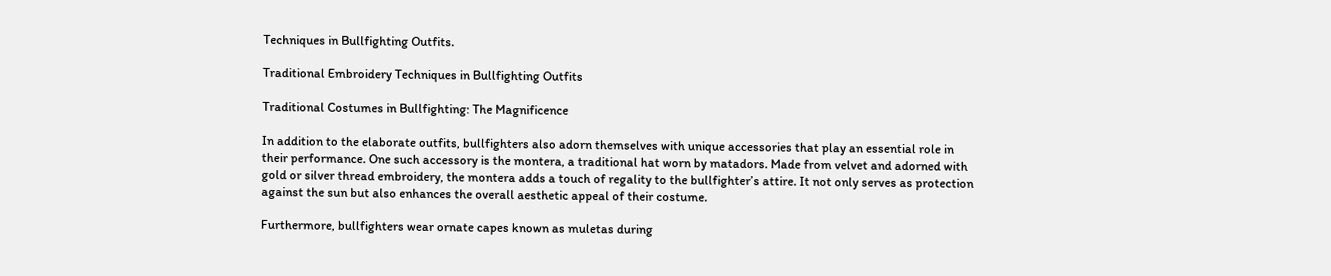Techniques in Bullfighting Outfits.

Traditional Embroidery Techniques in Bullfighting Outfits

Traditional Costumes in Bullfighting: The Magnificence

In addition to the elaborate outfits, bullfighters also adorn themselves with unique accessories that play an essential role in their performance. One such accessory is the montera, a traditional hat worn by matadors. Made from velvet and adorned with gold or silver thread embroidery, the montera adds a touch of regality to the bullfighter’s attire. It not only serves as protection against the sun but also enhances the overall aesthetic appeal of their costume.

Furthermore, bullfighters wear ornate capes known as muletas during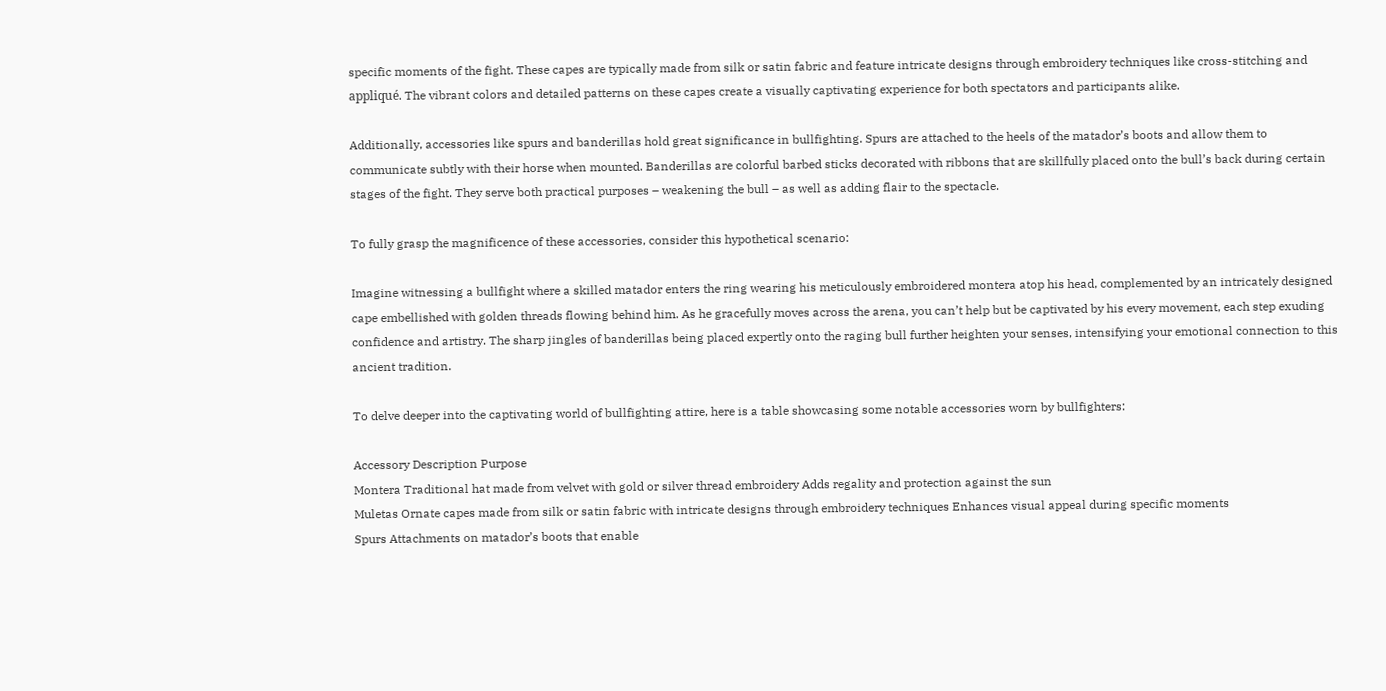specific moments of the fight. These capes are typically made from silk or satin fabric and feature intricate designs through embroidery techniques like cross-stitching and appliqué. The vibrant colors and detailed patterns on these capes create a visually captivating experience for both spectators and participants alike.

Additionally, accessories like spurs and banderillas hold great significance in bullfighting. Spurs are attached to the heels of the matador’s boots and allow them to communicate subtly with their horse when mounted. Banderillas are colorful barbed sticks decorated with ribbons that are skillfully placed onto the bull’s back during certain stages of the fight. They serve both practical purposes – weakening the bull – as well as adding flair to the spectacle.

To fully grasp the magnificence of these accessories, consider this hypothetical scenario:

Imagine witnessing a bullfight where a skilled matador enters the ring wearing his meticulously embroidered montera atop his head, complemented by an intricately designed cape embellished with golden threads flowing behind him. As he gracefully moves across the arena, you can’t help but be captivated by his every movement, each step exuding confidence and artistry. The sharp jingles of banderillas being placed expertly onto the raging bull further heighten your senses, intensifying your emotional connection to this ancient tradition.

To delve deeper into the captivating world of bullfighting attire, here is a table showcasing some notable accessories worn by bullfighters:

Accessory Description Purpose
Montera Traditional hat made from velvet with gold or silver thread embroidery Adds regality and protection against the sun
Muletas Ornate capes made from silk or satin fabric with intricate designs through embroidery techniques Enhances visual appeal during specific moments
Spurs Attachments on matador’s boots that enable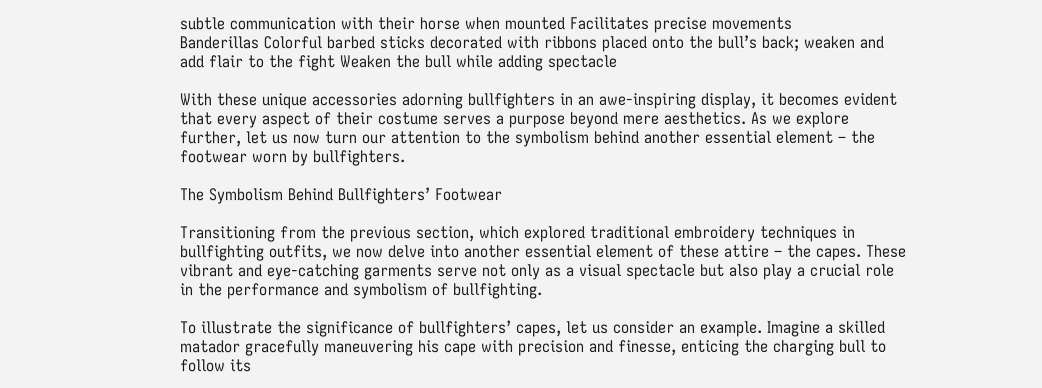subtle communication with their horse when mounted Facilitates precise movements
Banderillas Colorful barbed sticks decorated with ribbons placed onto the bull’s back; weaken and add flair to the fight Weaken the bull while adding spectacle

With these unique accessories adorning bullfighters in an awe-inspiring display, it becomes evident that every aspect of their costume serves a purpose beyond mere aesthetics. As we explore further, let us now turn our attention to the symbolism behind another essential element – the footwear worn by bullfighters.

The Symbolism Behind Bullfighters’ Footwear

Transitioning from the previous section, which explored traditional embroidery techniques in bullfighting outfits, we now delve into another essential element of these attire – the capes. These vibrant and eye-catching garments serve not only as a visual spectacle but also play a crucial role in the performance and symbolism of bullfighting.

To illustrate the significance of bullfighters’ capes, let us consider an example. Imagine a skilled matador gracefully maneuvering his cape with precision and finesse, enticing the charging bull to follow its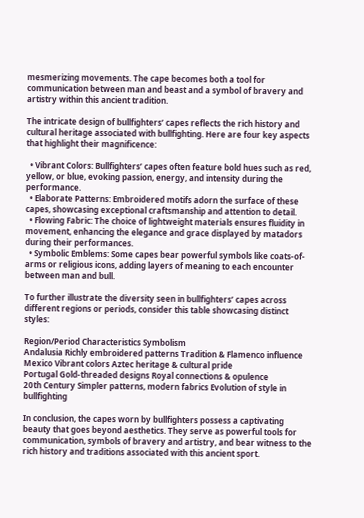mesmerizing movements. The cape becomes both a tool for communication between man and beast and a symbol of bravery and artistry within this ancient tradition.

The intricate design of bullfighters’ capes reflects the rich history and cultural heritage associated with bullfighting. Here are four key aspects that highlight their magnificence:

  • Vibrant Colors: Bullfighters’ capes often feature bold hues such as red, yellow, or blue, evoking passion, energy, and intensity during the performance.
  • Elaborate Patterns: Embroidered motifs adorn the surface of these capes, showcasing exceptional craftsmanship and attention to detail.
  • Flowing Fabric: The choice of lightweight materials ensures fluidity in movement, enhancing the elegance and grace displayed by matadors during their performances.
  • Symbolic Emblems: Some capes bear powerful symbols like coats-of-arms or religious icons, adding layers of meaning to each encounter between man and bull.

To further illustrate the diversity seen in bullfighters’ capes across different regions or periods, consider this table showcasing distinct styles:

Region/Period Characteristics Symbolism
Andalusia Richly embroidered patterns Tradition & Flamenco influence
Mexico Vibrant colors Aztec heritage & cultural pride
Portugal Gold-threaded designs Royal connections & opulence
20th Century Simpler patterns, modern fabrics Evolution of style in bullfighting

In conclusion, the capes worn by bullfighters possess a captivating beauty that goes beyond aesthetics. They serve as powerful tools for communication, symbols of bravery and artistry, and bear witness to the rich history and traditions associated with this ancient sport.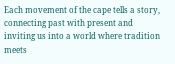Each movement of the cape tells a story, connecting past with present and inviting us into a world where tradition meets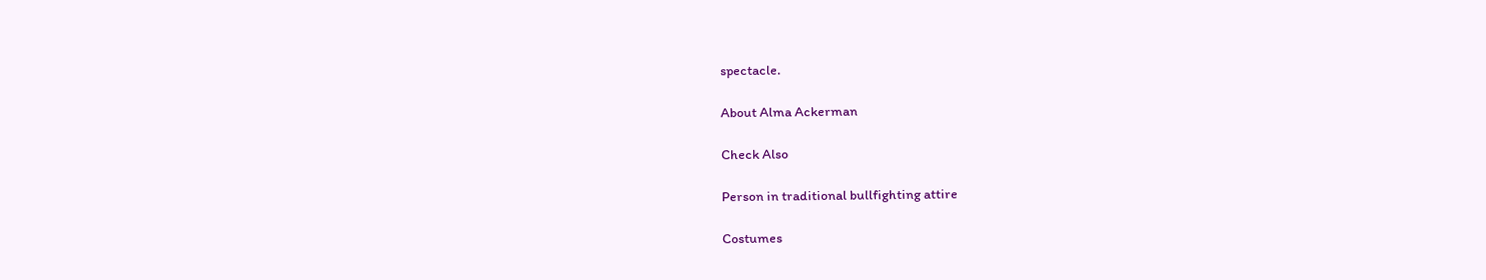spectacle.

About Alma Ackerman

Check Also

Person in traditional bullfighting attire

Costumes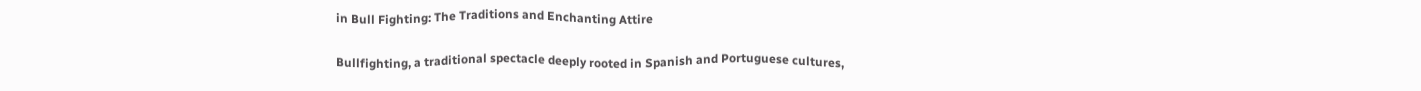in Bull Fighting: The Traditions and Enchanting Attire

Bullfighting, a traditional spectacle deeply rooted in Spanish and Portuguese cultures,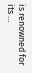is renowned for its …